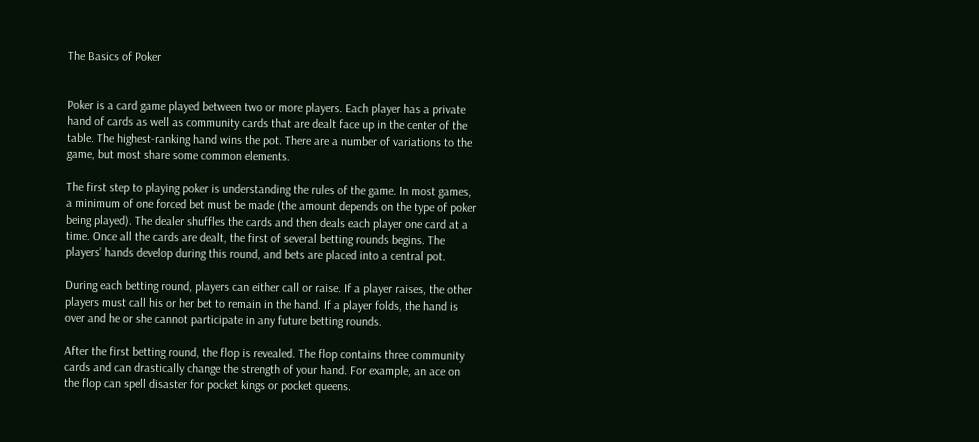The Basics of Poker


Poker is a card game played between two or more players. Each player has a private hand of cards as well as community cards that are dealt face up in the center of the table. The highest-ranking hand wins the pot. There are a number of variations to the game, but most share some common elements.

The first step to playing poker is understanding the rules of the game. In most games, a minimum of one forced bet must be made (the amount depends on the type of poker being played). The dealer shuffles the cards and then deals each player one card at a time. Once all the cards are dealt, the first of several betting rounds begins. The players’ hands develop during this round, and bets are placed into a central pot.

During each betting round, players can either call or raise. If a player raises, the other players must call his or her bet to remain in the hand. If a player folds, the hand is over and he or she cannot participate in any future betting rounds.

After the first betting round, the flop is revealed. The flop contains three community cards and can drastically change the strength of your hand. For example, an ace on the flop can spell disaster for pocket kings or pocket queens.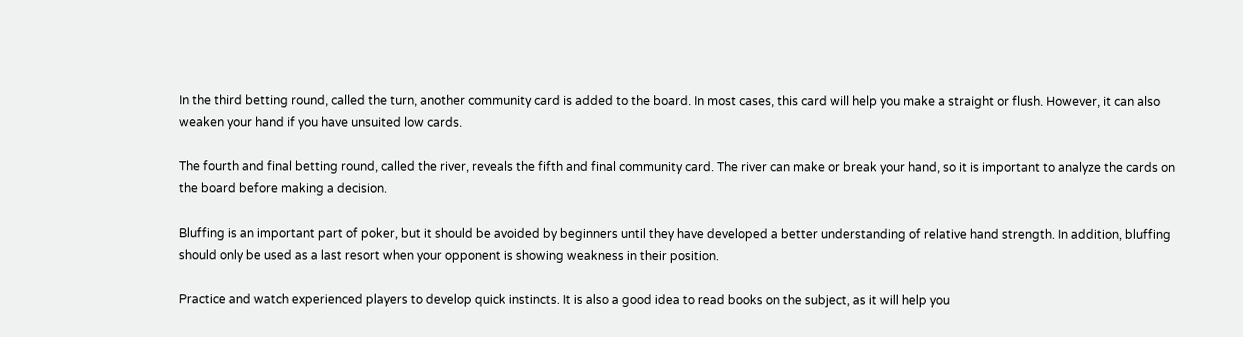In the third betting round, called the turn, another community card is added to the board. In most cases, this card will help you make a straight or flush. However, it can also weaken your hand if you have unsuited low cards.

The fourth and final betting round, called the river, reveals the fifth and final community card. The river can make or break your hand, so it is important to analyze the cards on the board before making a decision.

Bluffing is an important part of poker, but it should be avoided by beginners until they have developed a better understanding of relative hand strength. In addition, bluffing should only be used as a last resort when your opponent is showing weakness in their position.

Practice and watch experienced players to develop quick instincts. It is also a good idea to read books on the subject, as it will help you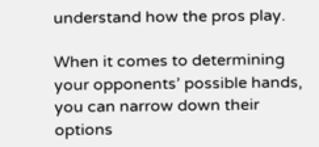understand how the pros play.

When it comes to determining your opponents’ possible hands, you can narrow down their options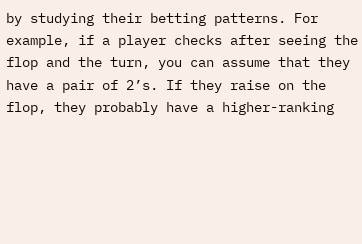by studying their betting patterns. For example, if a player checks after seeing the flop and the turn, you can assume that they have a pair of 2’s. If they raise on the flop, they probably have a higher-ranking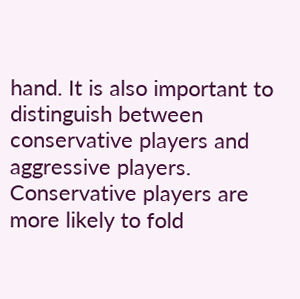hand. It is also important to distinguish between conservative players and aggressive players. Conservative players are more likely to fold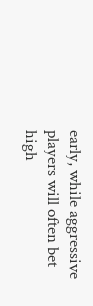early, while aggressive players will often bet high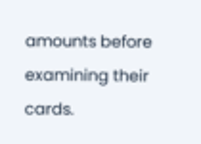amounts before examining their cards.